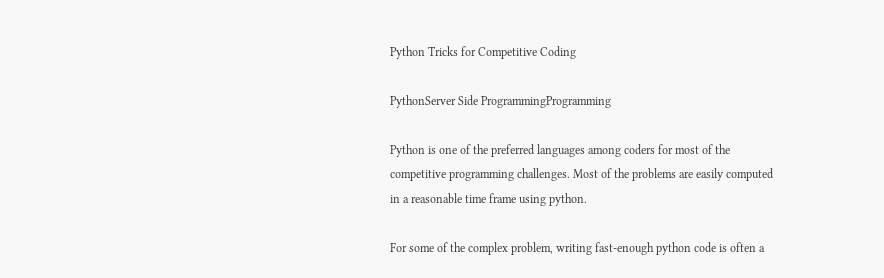Python Tricks for Competitive Coding

PythonServer Side ProgrammingProgramming

Python is one of the preferred languages among coders for most of the competitive programming challenges. Most of the problems are easily computed in a reasonable time frame using python.

For some of the complex problem, writing fast-enough python code is often a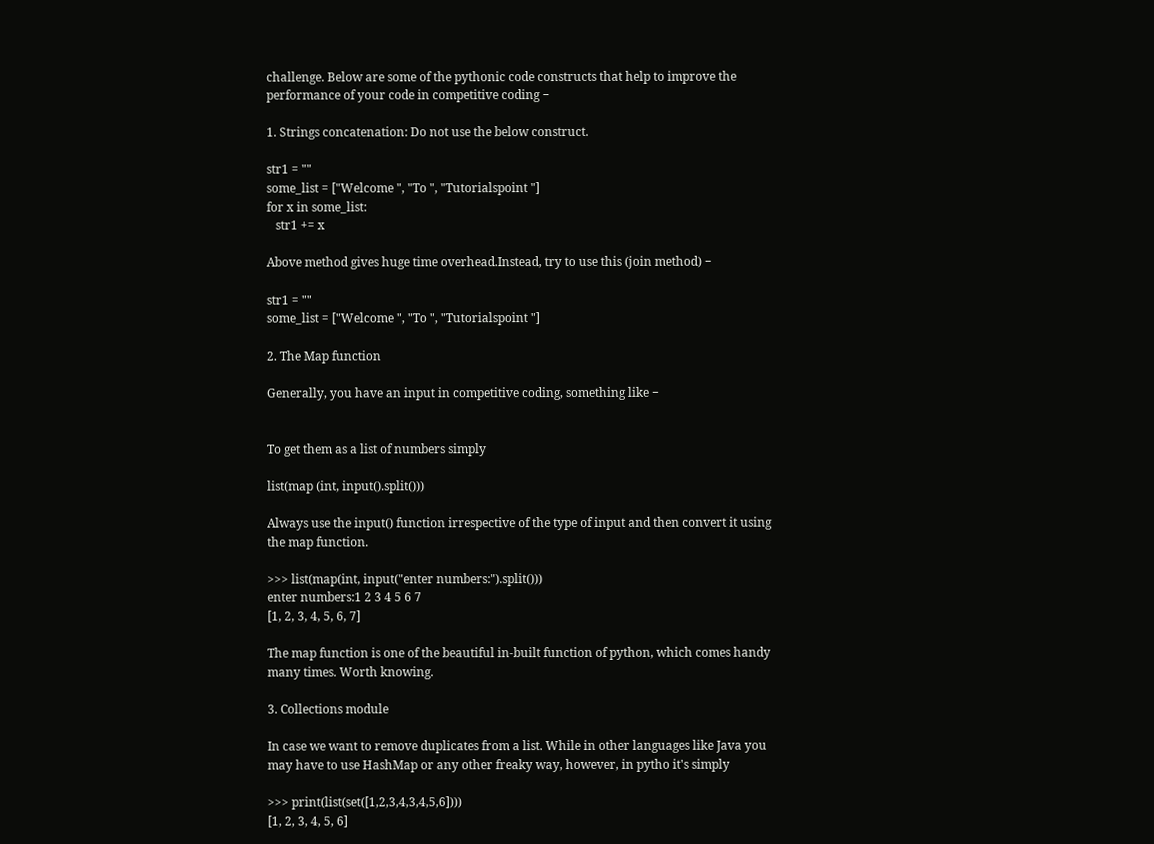challenge. Below are some of the pythonic code constructs that help to improve the performance of your code in competitive coding −

1. Strings concatenation: Do not use the below construct.

str1 = ""
some_list = ["Welcome ", "To ", "Tutorialspoint "]
for x in some_list:
   str1 += x

Above method gives huge time overhead.Instead, try to use this (join method) −

str1 = ""
some_list = ["Welcome ", "To ", "Tutorialspoint "]

2. The Map function

Generally, you have an input in competitive coding, something like −


To get them as a list of numbers simply

list(map (int, input().split()))

Always use the input() function irrespective of the type of input and then convert it using the map function.

>>> list(map(int, input("enter numbers:").split()))
enter numbers:1 2 3 4 5 6 7
[1, 2, 3, 4, 5, 6, 7]

The map function is one of the beautiful in-built function of python, which comes handy many times. Worth knowing.

3. Collections module

In case we want to remove duplicates from a list. While in other languages like Java you may have to use HashMap or any other freaky way, however, in pytho it's simply

>>> print(list(set([1,2,3,4,3,4,5,6])))
[1, 2, 3, 4, 5, 6]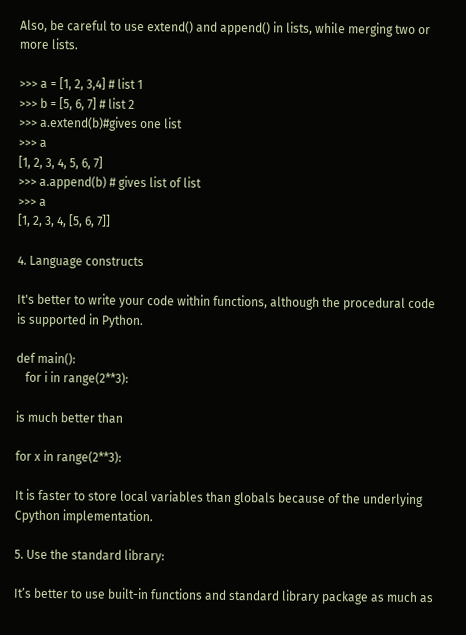Also, be careful to use extend() and append() in lists, while merging two or more lists.

>>> a = [1, 2, 3,4] # list 1
>>> b = [5, 6, 7] # list 2
>>> a.extend(b)#gives one list
>>> a
[1, 2, 3, 4, 5, 6, 7]
>>> a.append(b) # gives list of list
>>> a
[1, 2, 3, 4, [5, 6, 7]]

4. Language constructs

It's better to write your code within functions, although the procedural code is supported in Python.

def main():
   for i in range(2**3):

is much better than

for x in range(2**3):

It is faster to store local variables than globals because of the underlying Cpython implementation.

5. Use the standard library:

It’s better to use built-in functions and standard library package as much as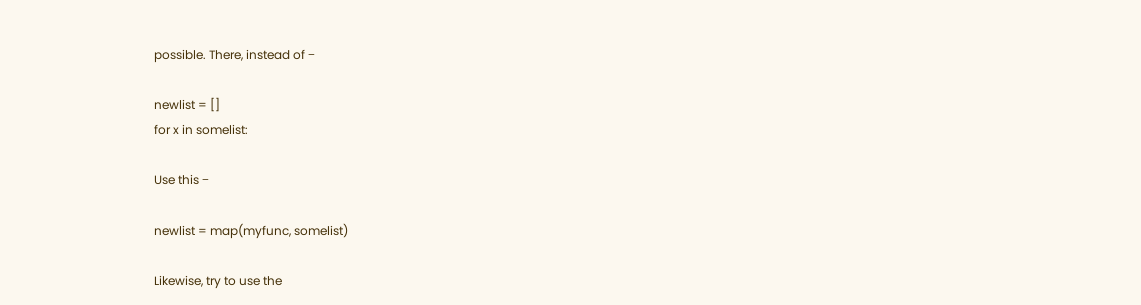possible. There, instead of −

newlist = []
for x in somelist:

Use this −

newlist = map(myfunc, somelist)

Likewise, try to use the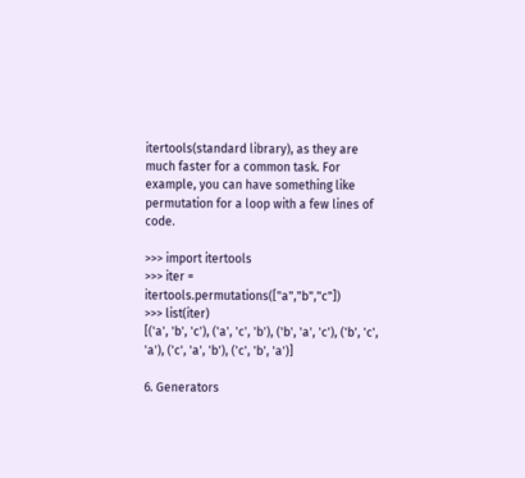itertools(standard library), as they are much faster for a common task. For example, you can have something like permutation for a loop with a few lines of code.

>>> import itertools
>>> iter = itertools.permutations(["a","b","c"])
>>> list(iter)
[('a', 'b', 'c'), ('a', 'c', 'b'), ('b', 'a', 'c'), ('b', 'c', 'a'), ('c', 'a', 'b'), ('c', 'b', 'a')]

6. Generators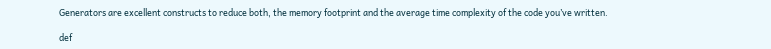Generators are excellent constructs to reduce both, the memory footprint and the average time complexity of the code you’ve written.

def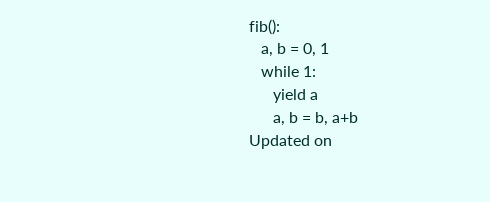fib():
   a, b = 0, 1
   while 1:
      yield a
      a, b = b, a+b
Updated on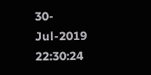30-Jul-2019 22:30:24